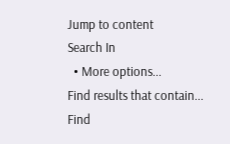Jump to content
Search In
  • More options...
Find results that contain...
Find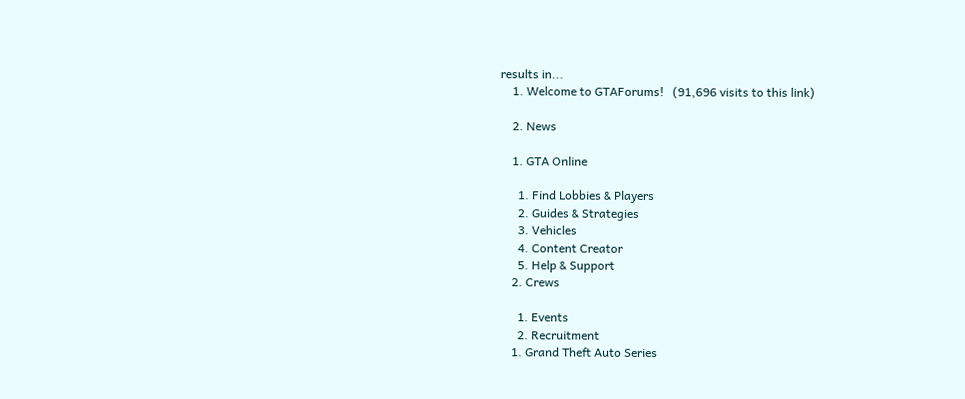results in...
    1. Welcome to GTAForums!   (91,696 visits to this link)

    2. News

    1. GTA Online

      1. Find Lobbies & Players
      2. Guides & Strategies
      3. Vehicles
      4. Content Creator
      5. Help & Support
    2. Crews

      1. Events
      2. Recruitment
    1. Grand Theft Auto Series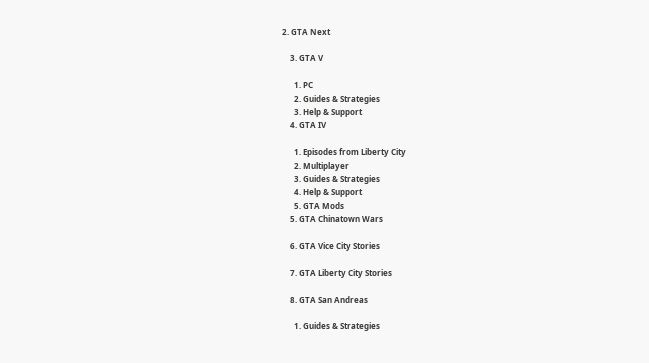2. GTA Next

    3. GTA V

      1. PC
      2. Guides & Strategies
      3. Help & Support
    4. GTA IV

      1. Episodes from Liberty City
      2. Multiplayer
      3. Guides & Strategies
      4. Help & Support
      5. GTA Mods
    5. GTA Chinatown Wars

    6. GTA Vice City Stories

    7. GTA Liberty City Stories

    8. GTA San Andreas

      1. Guides & Strategies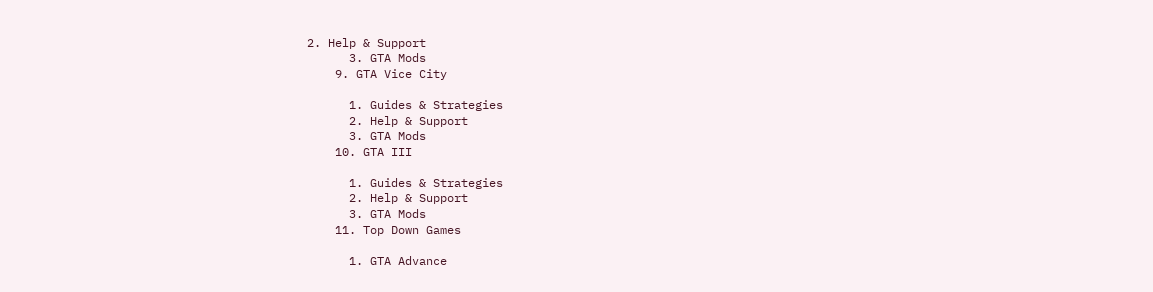2. Help & Support
      3. GTA Mods
    9. GTA Vice City

      1. Guides & Strategies
      2. Help & Support
      3. GTA Mods
    10. GTA III

      1. Guides & Strategies
      2. Help & Support
      3. GTA Mods
    11. Top Down Games

      1. GTA Advance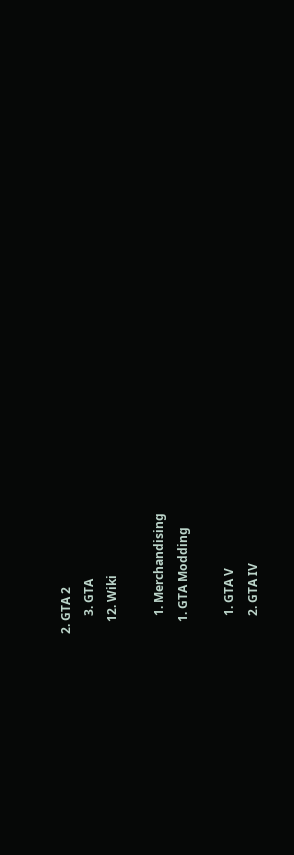2. GTA 2
      3. GTA
    12. Wiki

      1. Merchandising
    1. GTA Modding

      1. GTA V
      2. GTA IV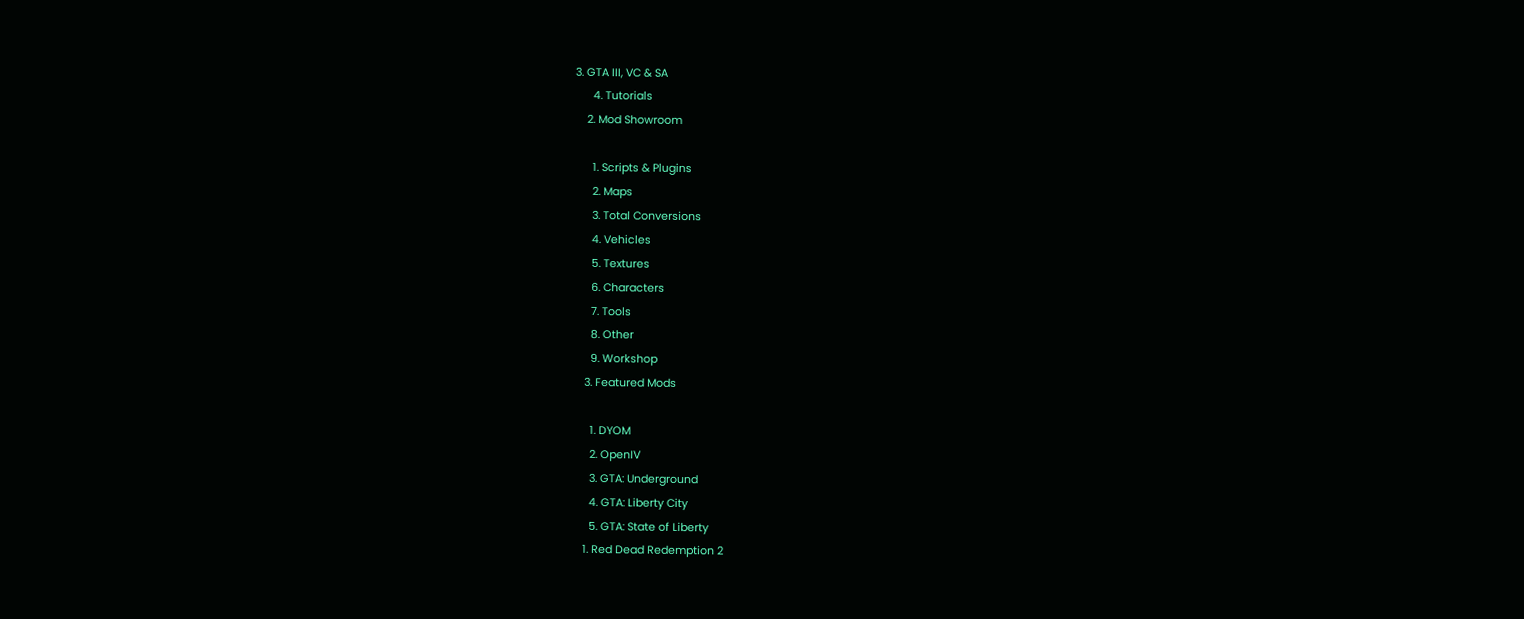3. GTA III, VC & SA
      4. Tutorials
    2. Mod Showroom

      1. Scripts & Plugins
      2. Maps
      3. Total Conversions
      4. Vehicles
      5. Textures
      6. Characters
      7. Tools
      8. Other
      9. Workshop
    3. Featured Mods

      1. DYOM
      2. OpenIV
      3. GTA: Underground
      4. GTA: Liberty City
      5. GTA: State of Liberty
    1. Red Dead Redemption 2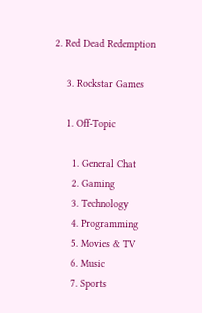2. Red Dead Redemption

    3. Rockstar Games

    1. Off-Topic

      1. General Chat
      2. Gaming
      3. Technology
      4. Programming
      5. Movies & TV
      6. Music
      7. Sports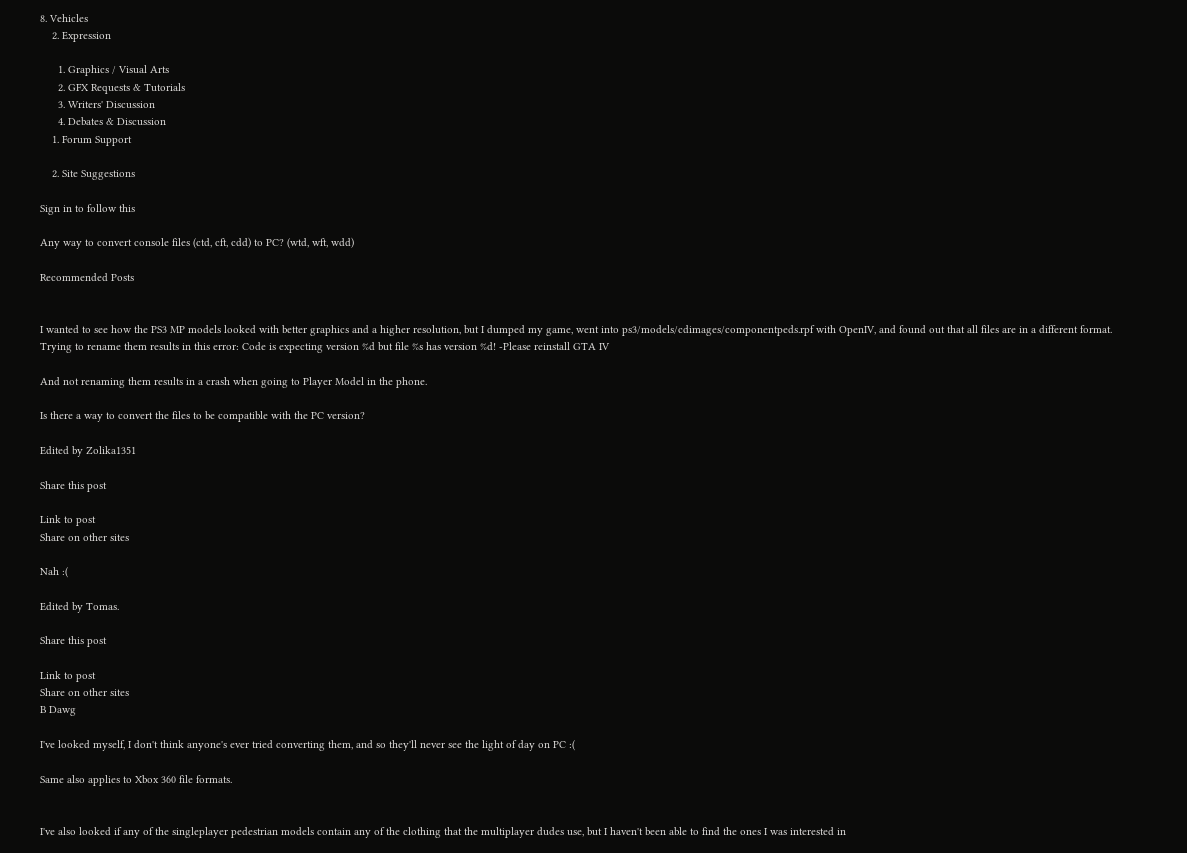8. Vehicles
    2. Expression

      1. Graphics / Visual Arts
      2. GFX Requests & Tutorials
      3. Writers' Discussion
      4. Debates & Discussion
    1. Forum Support

    2. Site Suggestions

Sign in to follow this

Any way to convert console files (ctd, cft, cdd) to PC? (wtd, wft, wdd)

Recommended Posts


I wanted to see how the PS3 MP models looked with better graphics and a higher resolution, but I dumped my game, went into ps3/models/cdimages/componentpeds.rpf with OpenIV, and found out that all files are in a different format. Trying to rename them results in this error: Code is expecting version %d but file %s has version %d! -Please reinstall GTA IV

And not renaming them results in a crash when going to Player Model in the phone.

Is there a way to convert the files to be compatible with the PC version?

Edited by Zolika1351

Share this post

Link to post
Share on other sites

Nah :(

Edited by Tomas.

Share this post

Link to post
Share on other sites
B Dawg

I've looked myself, I don't think anyone's ever tried converting them, and so they'll never see the light of day on PC :(

Same also applies to Xbox 360 file formats.


I've also looked if any of the singleplayer pedestrian models contain any of the clothing that the multiplayer dudes use, but I haven't been able to find the ones I was interested in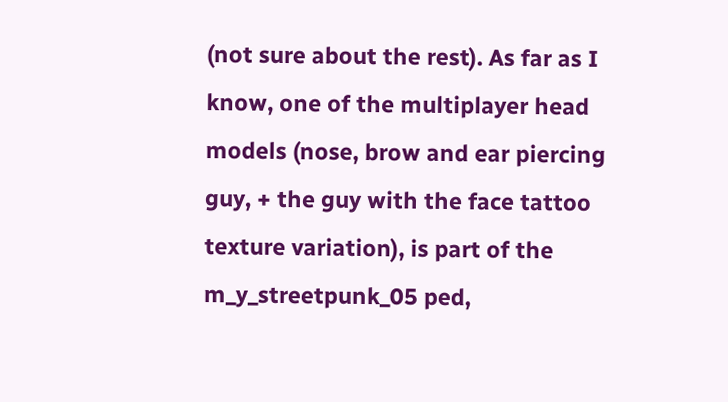(not sure about the rest). As far as I know, one of the multiplayer head models (nose, brow and ear piercing guy, + the guy with the face tattoo texture variation), is part of the m_y_streetpunk_05 ped,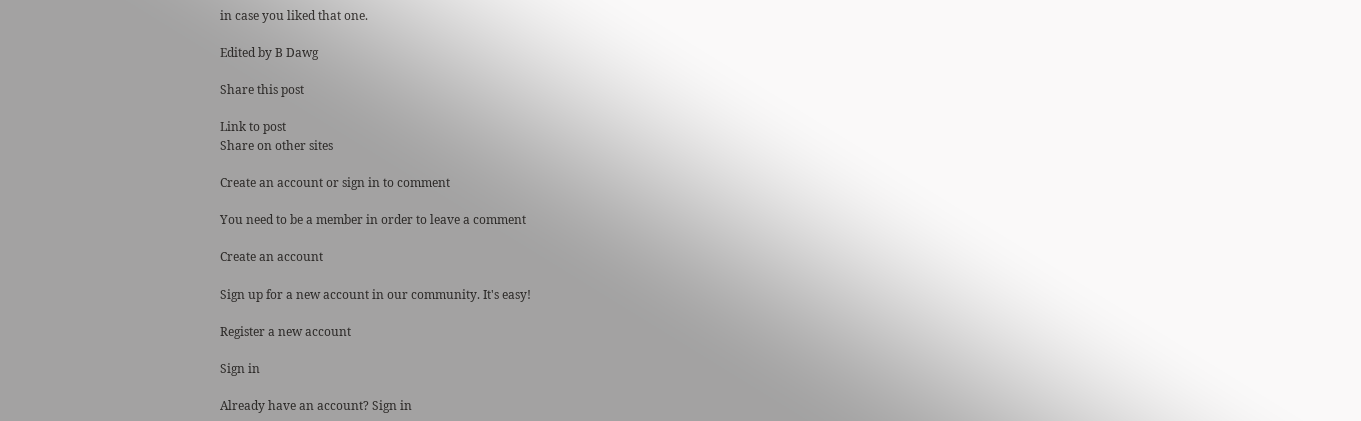in case you liked that one.

Edited by B Dawg

Share this post

Link to post
Share on other sites

Create an account or sign in to comment

You need to be a member in order to leave a comment

Create an account

Sign up for a new account in our community. It's easy!

Register a new account

Sign in

Already have an account? Sign in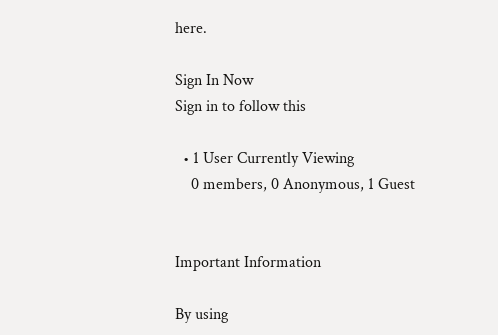here.

Sign In Now
Sign in to follow this

  • 1 User Currently Viewing
    0 members, 0 Anonymous, 1 Guest


Important Information

By using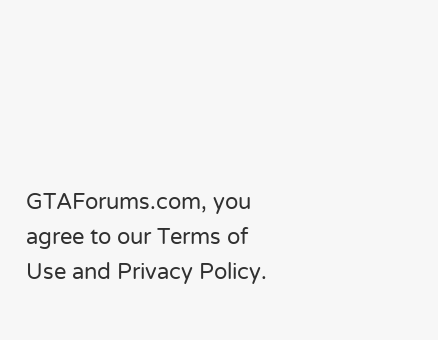GTAForums.com, you agree to our Terms of Use and Privacy Policy.